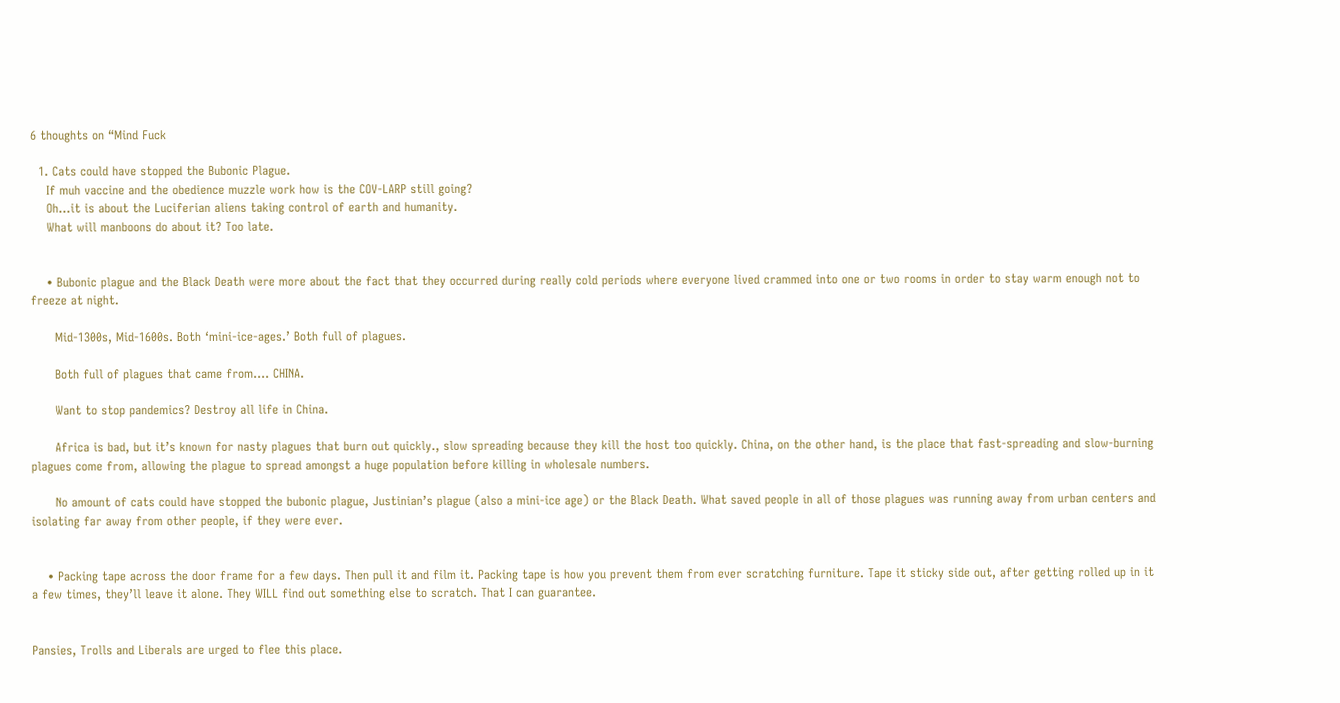6 thoughts on “Mind Fuck

  1. Cats could have stopped the Bubonic Plague.
    If muh vaccine and the obedience muzzle work how is the COV-LARP still going?
    Oh…it is about the Luciferian aliens taking control of earth and humanity.
    What will manboons do about it? Too late.


    • Bubonic plague and the Black Death were more about the fact that they occurred during really cold periods where everyone lived crammed into one or two rooms in order to stay warm enough not to freeze at night.

      Mid-1300s, Mid-1600s. Both ‘mini-ice-ages.’ Both full of plagues.

      Both full of plagues that came from…. CHINA.

      Want to stop pandemics? Destroy all life in China.

      Africa is bad, but it’s known for nasty plagues that burn out quickly., slow spreading because they kill the host too quickly. China, on the other hand, is the place that fast-spreading and slow-burning plagues come from, allowing the plague to spread amongst a huge population before killing in wholesale numbers.

      No amount of cats could have stopped the bubonic plague, Justinian’s plague (also a mini-ice age) or the Black Death. What saved people in all of those plagues was running away from urban centers and isolating far away from other people, if they were ever.


    • Packing tape across the door frame for a few days. Then pull it and film it. Packing tape is how you prevent them from ever scratching furniture. Tape it sticky side out, after getting rolled up in it a few times, they’ll leave it alone. They WILL find out something else to scratch. That I can guarantee.


Pansies, Trolls and Liberals are urged to flee this place.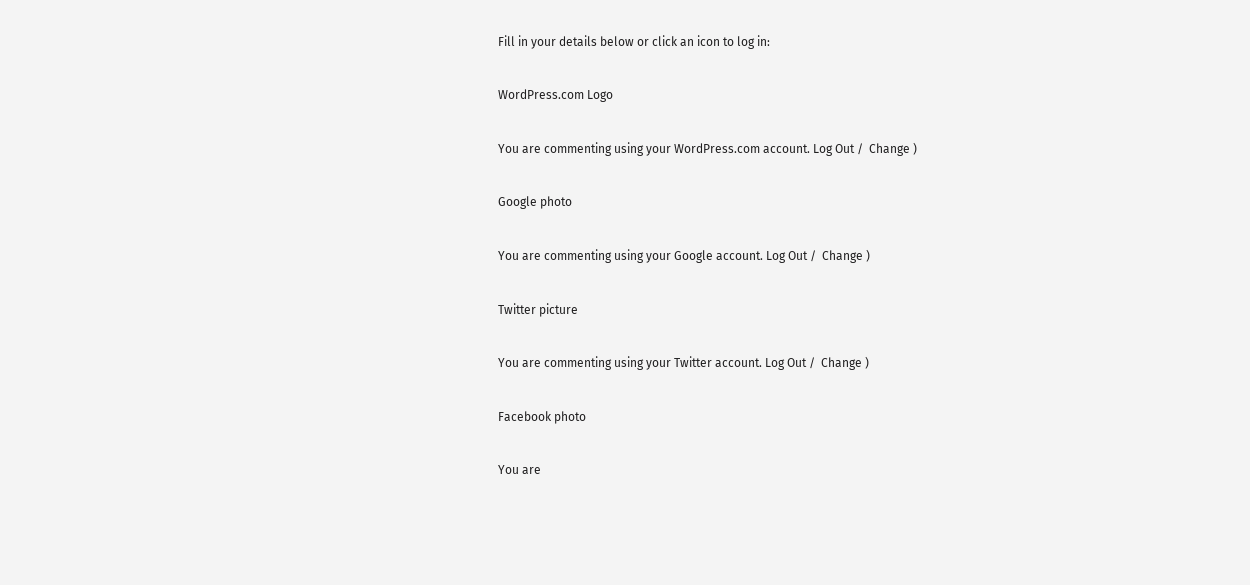Fill in your details below or click an icon to log in:

WordPress.com Logo

You are commenting using your WordPress.com account. Log Out /  Change )

Google photo

You are commenting using your Google account. Log Out /  Change )

Twitter picture

You are commenting using your Twitter account. Log Out /  Change )

Facebook photo

You are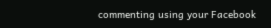commenting using your Facebook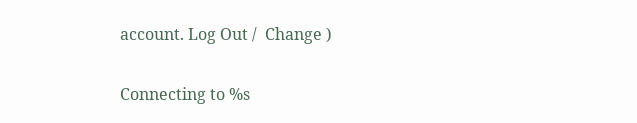account. Log Out /  Change )

Connecting to %s